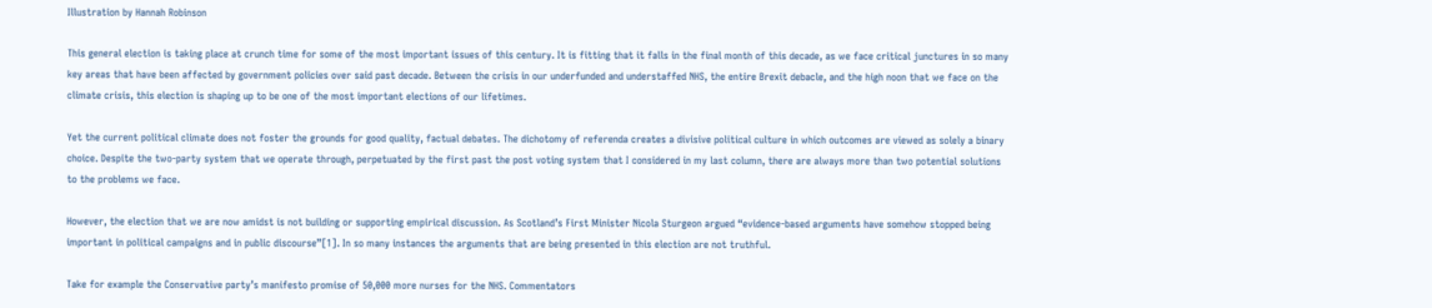Illustration by Hannah Robinson

This general election is taking place at crunch time for some of the most important issues of this century. It is fitting that it falls in the final month of this decade, as we face critical junctures in so many key areas that have been affected by government policies over said past decade. Between the crisis in our underfunded and understaffed NHS, the entire Brexit debacle, and the high noon that we face on the climate crisis, this election is shaping up to be one of the most important elections of our lifetimes.

Yet the current political climate does not foster the grounds for good quality, factual debates. The dichotomy of referenda creates a divisive political culture in which outcomes are viewed as solely a binary choice. Despite the two-party system that we operate through, perpetuated by the first past the post voting system that I considered in my last column, there are always more than two potential solutions to the problems we face.

However, the election that we are now amidst is not building or supporting empirical discussion. As Scotland’s First Minister Nicola Sturgeon argued “evidence-based arguments have somehow stopped being important in political campaigns and in public discourse”[1]. In so many instances the arguments that are being presented in this election are not truthful.

Take for example the Conservative party’s manifesto promise of 50,000 more nurses for the NHS. Commentators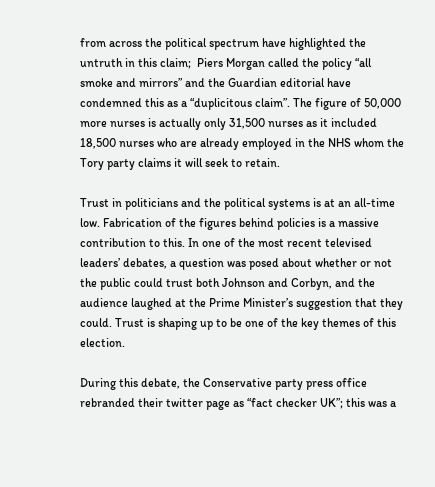from across the political spectrum have highlighted the untruth in this claim;  Piers Morgan called the policy “all smoke and mirrors” and the Guardian editorial have condemned this as a “duplicitous claim”. The figure of 50,000 more nurses is actually only 31,500 nurses as it included 18,500 nurses who are already employed in the NHS whom the Tory party claims it will seek to retain.

Trust in politicians and the political systems is at an all-time low. Fabrication of the figures behind policies is a massive contribution to this. In one of the most recent televised leaders’ debates, a question was posed about whether or not the public could trust both Johnson and Corbyn, and the audience laughed at the Prime Minister’s suggestion that they could. Trust is shaping up to be one of the key themes of this election.

During this debate, the Conservative party press office rebranded their twitter page as “fact checker UK”; this was a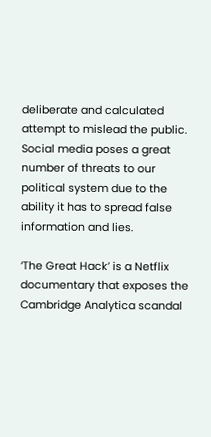deliberate and calculated attempt to mislead the public. Social media poses a great number of threats to our political system due to the ability it has to spread false information and lies.

‘The Great Hack’ is a Netflix documentary that exposes the Cambridge Analytica scandal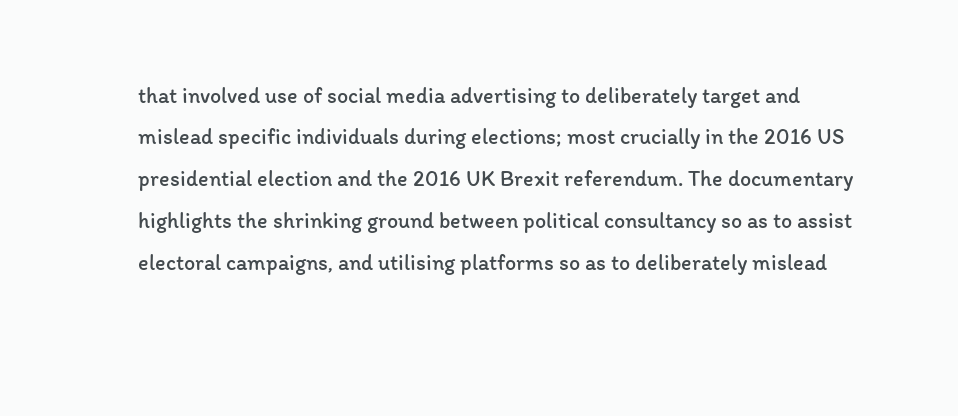that involved use of social media advertising to deliberately target and mislead specific individuals during elections; most crucially in the 2016 US presidential election and the 2016 UK Brexit referendum. The documentary highlights the shrinking ground between political consultancy so as to assist electoral campaigns, and utilising platforms so as to deliberately mislead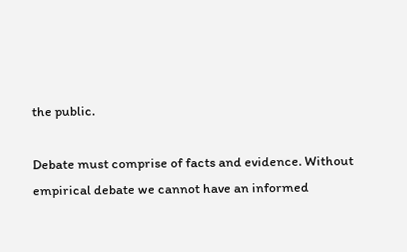the public.

Debate must comprise of facts and evidence. Without empirical debate we cannot have an informed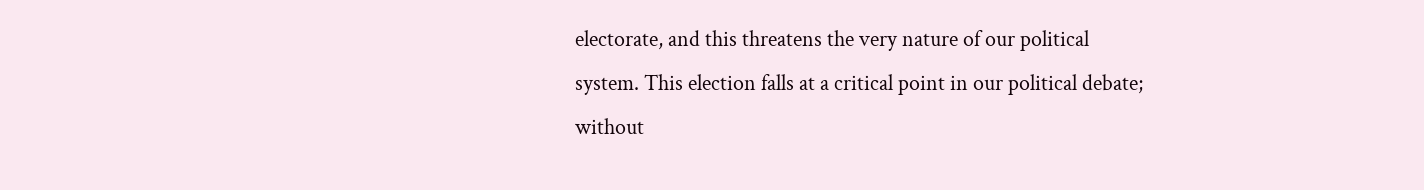electorate, and this threatens the very nature of our political system. This election falls at a critical point in our political debate; without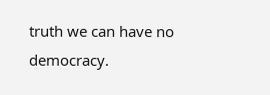truth we can have no democracy.